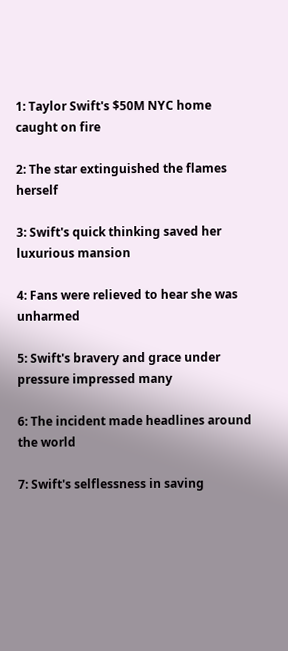1: Taylor Swift's $50M NYC home caught on fire

2: The star extinguished the flames herself

3: Swift's quick thinking saved her luxurious mansion

4: Fans were relieved to hear she was unharmed

5: Swift's bravery and grace under pressure impressed many

6: The incident made headlines around the world

7: Swift's selflessness in saving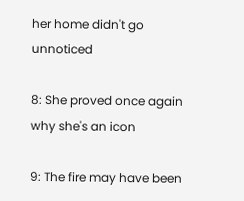her home didn't go unnoticed

8: She proved once again why she's an icon

9: The fire may have been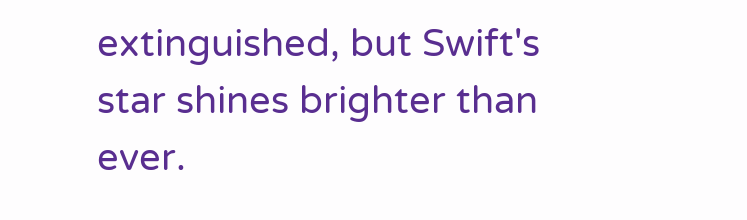extinguished, but Swift's star shines brighter than ever.